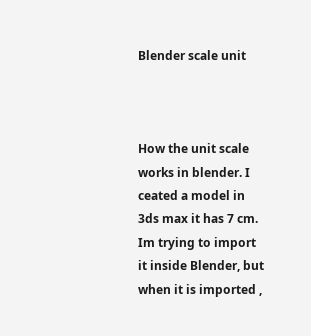Blender scale unit



How the unit scale works in blender. I ceated a model in 3ds max it has 7 cm. Im trying to import it inside Blender, but when it is imported ,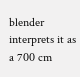blender interprets it as a 700 cm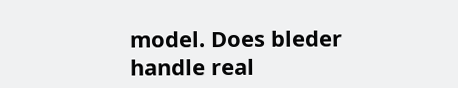model. Does bleder handle real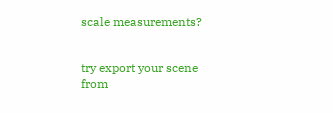scale measurements?


try export your scene from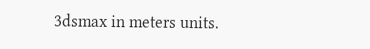3dsmax in meters units.